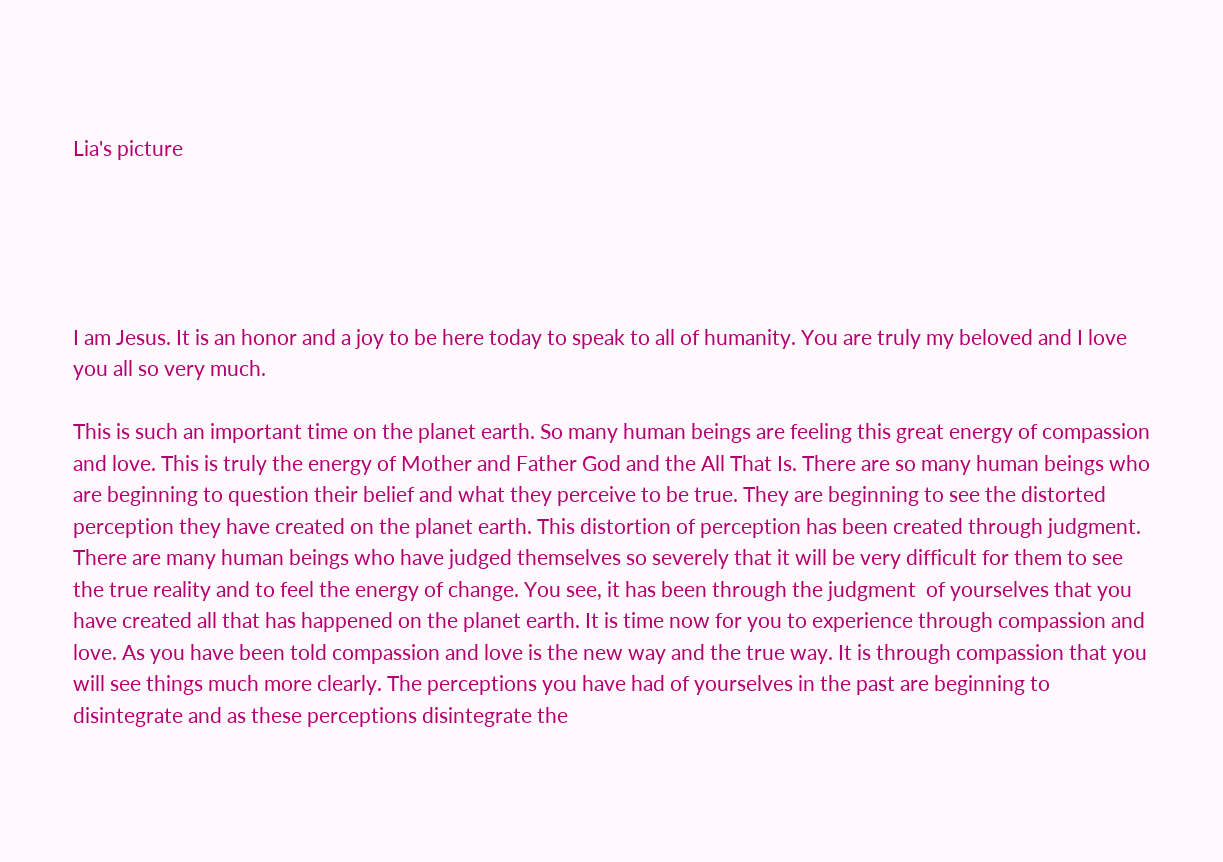Lia's picture





I am Jesus. It is an honor and a joy to be here today to speak to all of humanity. You are truly my beloved and I love you all so very much.

This is such an important time on the planet earth. So many human beings are feeling this great energy of compassion and love. This is truly the energy of Mother and Father God and the All That Is. There are so many human beings who are beginning to question their belief and what they perceive to be true. They are beginning to see the distorted perception they have created on the planet earth. This distortion of perception has been created through judgment. There are many human beings who have judged themselves so severely that it will be very difficult for them to see the true reality and to feel the energy of change. You see, it has been through the judgment  of yourselves that you have created all that has happened on the planet earth. It is time now for you to experience through compassion and love. As you have been told compassion and love is the new way and the true way. It is through compassion that you will see things much more clearly. The perceptions you have had of yourselves in the past are beginning to disintegrate and as these perceptions disintegrate the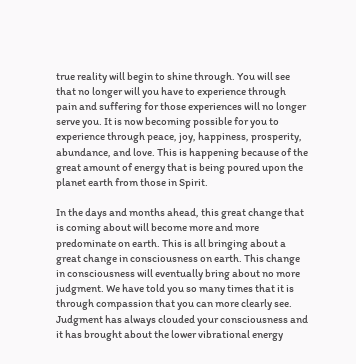true reality will begin to shine through. You will see that no longer will you have to experience through pain and suffering for those experiences will no longer serve you. It is now becoming possible for you to experience through peace, joy, happiness, prosperity, abundance, and love. This is happening because of the great amount of energy that is being poured upon the planet earth from those in Spirit.

In the days and months ahead, this great change that is coming about will become more and more predominate on earth. This is all bringing about a great change in consciousness on earth. This change in consciousness will eventually bring about no more judgment. We have told you so many times that it is through compassion that you can more clearly see. Judgment has always clouded your consciousness and it has brought about the lower vibrational energy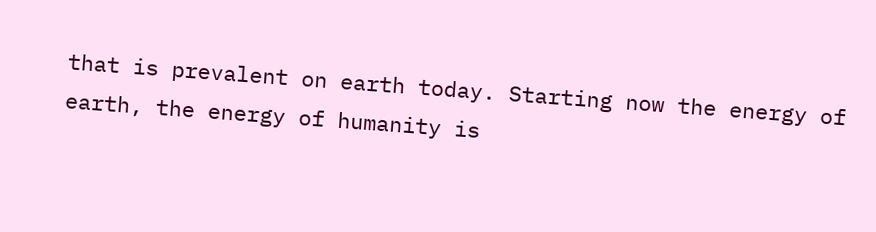that is prevalent on earth today. Starting now the energy of earth, the energy of humanity is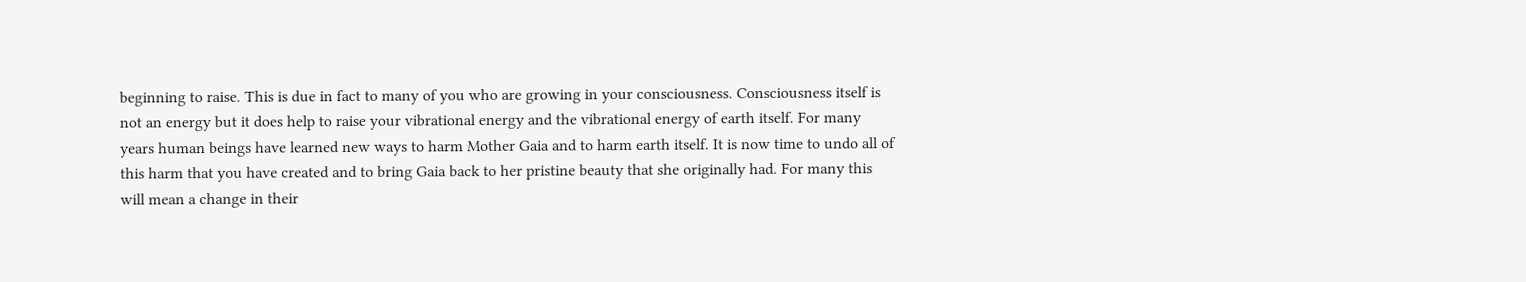beginning to raise. This is due in fact to many of you who are growing in your consciousness. Consciousness itself is not an energy but it does help to raise your vibrational energy and the vibrational energy of earth itself. For many years human beings have learned new ways to harm Mother Gaia and to harm earth itself. It is now time to undo all of this harm that you have created and to bring Gaia back to her pristine beauty that she originally had. For many this will mean a change in their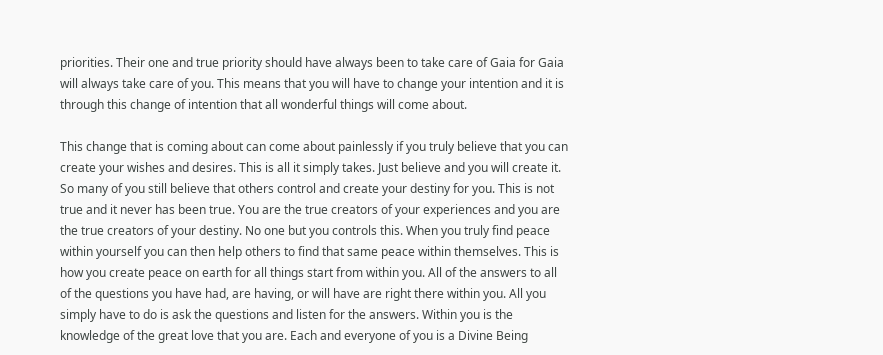priorities. Their one and true priority should have always been to take care of Gaia for Gaia will always take care of you. This means that you will have to change your intention and it is through this change of intention that all wonderful things will come about.

This change that is coming about can come about painlessly if you truly believe that you can create your wishes and desires. This is all it simply takes. Just believe and you will create it. So many of you still believe that others control and create your destiny for you. This is not true and it never has been true. You are the true creators of your experiences and you are the true creators of your destiny. No one but you controls this. When you truly find peace within yourself you can then help others to find that same peace within themselves. This is how you create peace on earth for all things start from within you. All of the answers to all of the questions you have had, are having, or will have are right there within you. All you simply have to do is ask the questions and listen for the answers. Within you is the knowledge of the great love that you are. Each and everyone of you is a Divine Being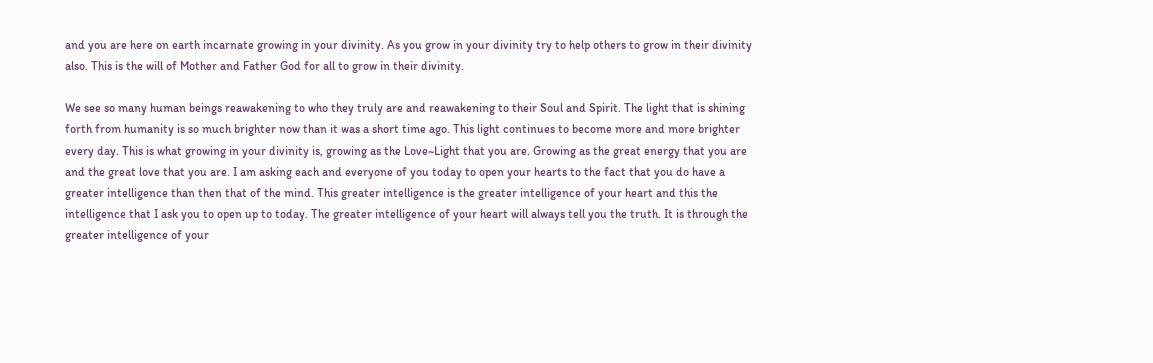and you are here on earth incarnate growing in your divinity. As you grow in your divinity try to help others to grow in their divinity also. This is the will of Mother and Father God for all to grow in their divinity.

We see so many human beings reawakening to who they truly are and reawakening to their Soul and Spirit. The light that is shining forth from humanity is so much brighter now than it was a short time ago. This light continues to become more and more brighter every day. This is what growing in your divinity is, growing as the Love~Light that you are. Growing as the great energy that you are and the great love that you are. I am asking each and everyone of you today to open your hearts to the fact that you do have a greater intelligence than then that of the mind. This greater intelligence is the greater intelligence of your heart and this the intelligence that I ask you to open up to today. The greater intelligence of your heart will always tell you the truth. It is through the greater intelligence of your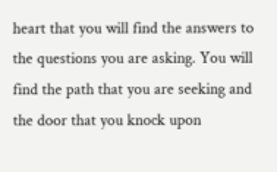heart that you will find the answers to the questions you are asking. You will find the path that you are seeking and the door that you knock upon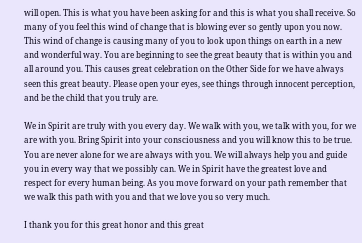will open. This is what you have been asking for and this is what you shall receive. So many of you feel this wind of change that is blowing ever so gently upon you now. This wind of change is causing many of you to look upon things on earth in a new and wonderful way. You are beginning to see the great beauty that is within you and all around you. This causes great celebration on the Other Side for we have always seen this great beauty. Please open your eyes, see things through innocent perception, and be the child that you truly are.

We in Spirit are truly with you every day. We walk with you, we talk with you, for we are with you. Bring Spirit into your consciousness and you will know this to be true. You are never alone for we are always with you. We will always help you and guide you in every way that we possibly can. We in Spirit have the greatest love and respect for every human being. As you move forward on your path remember that we walk this path with you and that we love you so very much.

I thank you for this great honor and this great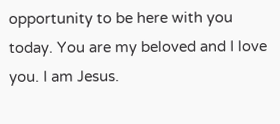opportunity to be here with you today. You are my beloved and I love you. I am Jesus.